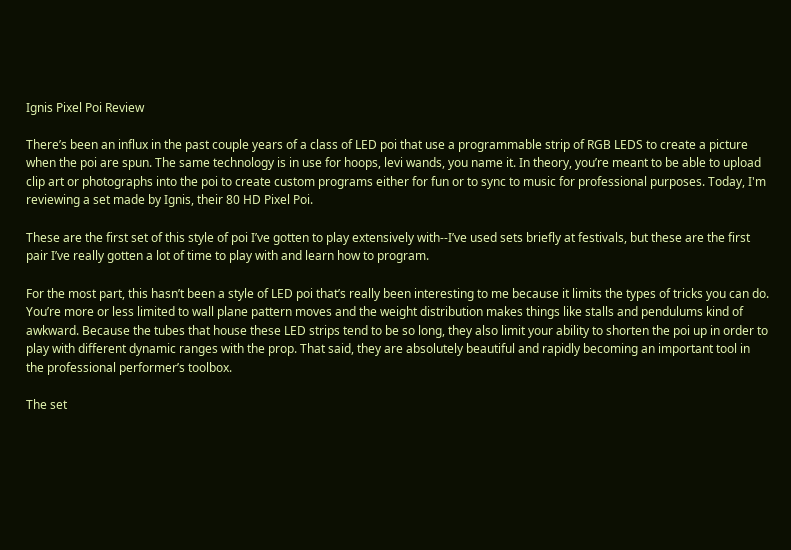Ignis Pixel Poi Review

There’s been an influx in the past couple years of a class of LED poi that use a programmable strip of RGB LEDS to create a picture when the poi are spun. The same technology is in use for hoops, levi wands, you name it. In theory, you’re meant to be able to upload clip art or photographs into the poi to create custom programs either for fun or to sync to music for professional purposes. Today, I'm reviewing a set made by Ignis, their 80 HD Pixel Poi.

These are the first set of this style of poi I’ve gotten to play extensively with--I’ve used sets briefly at festivals, but these are the first pair I’ve really gotten a lot of time to play with and learn how to program.

For the most part, this hasn’t been a style of LED poi that’s really been interesting to me because it limits the types of tricks you can do. You’re more or less limited to wall plane pattern moves and the weight distribution makes things like stalls and pendulums kind of awkward. Because the tubes that house these LED strips tend to be so long, they also limit your ability to shorten the poi up in order to play with different dynamic ranges with the prop. That said, they are absolutely beautiful and rapidly becoming an important tool in the professional performer’s toolbox.

The set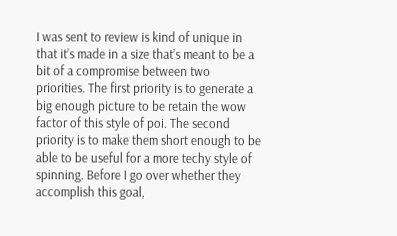I was sent to review is kind of unique in that it’s made in a size that’s meant to be a bit of a compromise between two priorities. The first priority is to generate a big enough picture to be retain the wow factor of this style of poi. The second priority is to make them short enough to be able to be useful for a more techy style of spinning. Before I go over whether they accomplish this goal,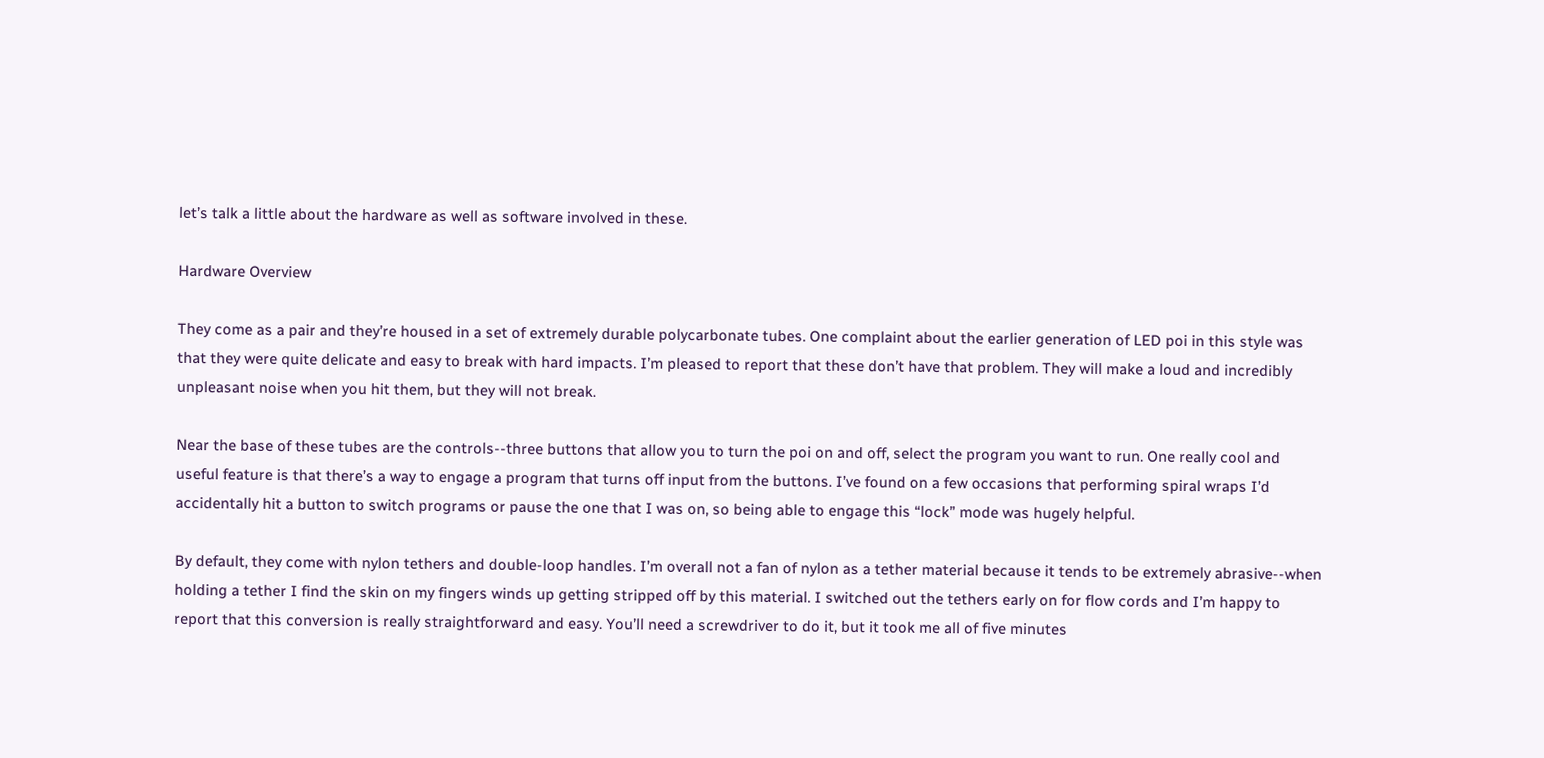let’s talk a little about the hardware as well as software involved in these.

Hardware Overview

They come as a pair and they’re housed in a set of extremely durable polycarbonate tubes. One complaint about the earlier generation of LED poi in this style was that they were quite delicate and easy to break with hard impacts. I’m pleased to report that these don’t have that problem. They will make a loud and incredibly unpleasant noise when you hit them, but they will not break.

Near the base of these tubes are the controls--three buttons that allow you to turn the poi on and off, select the program you want to run. One really cool and useful feature is that there’s a way to engage a program that turns off input from the buttons. I’ve found on a few occasions that performing spiral wraps I’d accidentally hit a button to switch programs or pause the one that I was on, so being able to engage this “lock” mode was hugely helpful.

By default, they come with nylon tethers and double-loop handles. I’m overall not a fan of nylon as a tether material because it tends to be extremely abrasive--when holding a tether I find the skin on my fingers winds up getting stripped off by this material. I switched out the tethers early on for flow cords and I’m happy to report that this conversion is really straightforward and easy. You’ll need a screwdriver to do it, but it took me all of five minutes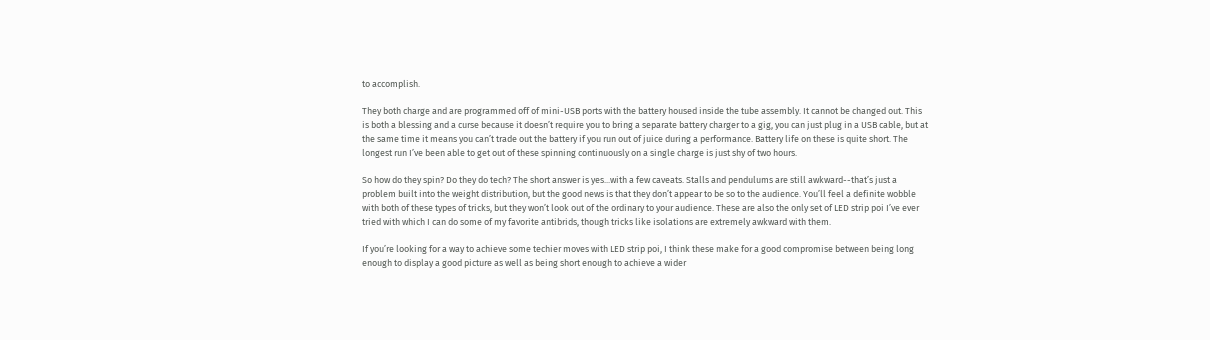to accomplish.

They both charge and are programmed off of mini-USB ports with the battery housed inside the tube assembly. It cannot be changed out. This is both a blessing and a curse because it doesn’t require you to bring a separate battery charger to a gig, you can just plug in a USB cable, but at the same time it means you can’t trade out the battery if you run out of juice during a performance. Battery life on these is quite short. The longest run I’ve been able to get out of these spinning continuously on a single charge is just shy of two hours.

So how do they spin? Do they do tech? The short answer is yes...with a few caveats. Stalls and pendulums are still awkward--that’s just a problem built into the weight distribution, but the good news is that they don’t appear to be so to the audience. You’ll feel a definite wobble with both of these types of tricks, but they won’t look out of the ordinary to your audience. These are also the only set of LED strip poi I’ve ever tried with which I can do some of my favorite antibrids, though tricks like isolations are extremely awkward with them.

If you’re looking for a way to achieve some techier moves with LED strip poi, I think these make for a good compromise between being long enough to display a good picture as well as being short enough to achieve a wider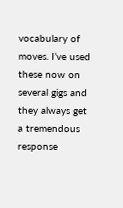vocabulary of moves. I’ve used these now on several gigs and they always get a tremendous response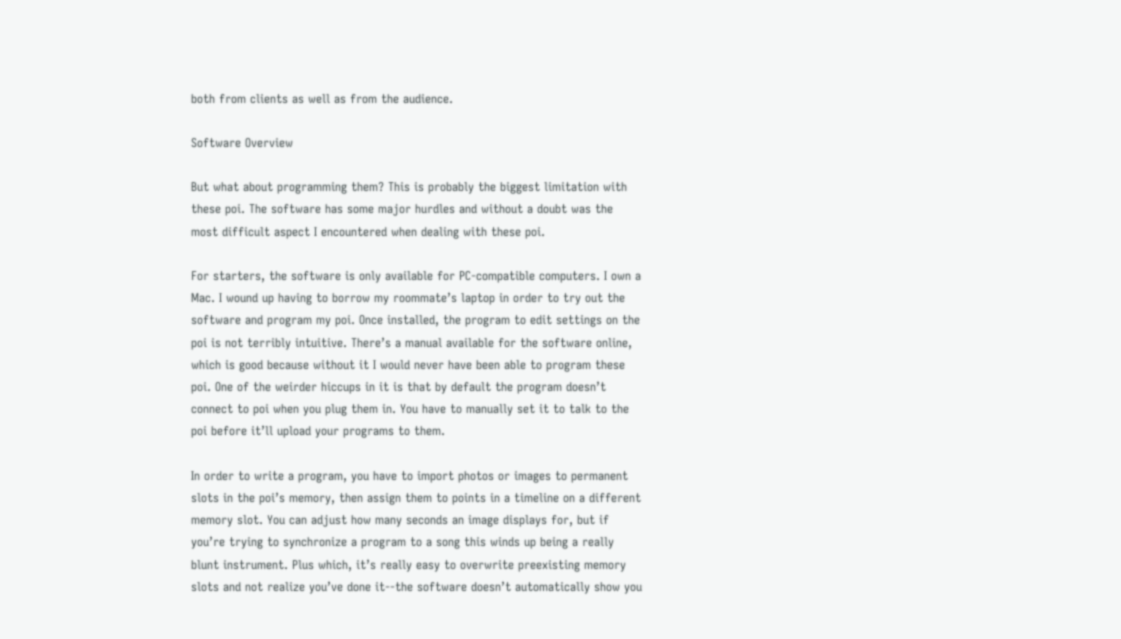both from clients as well as from the audience.

Software Overview

But what about programming them? This is probably the biggest limitation with these poi. The software has some major hurdles and without a doubt was the most difficult aspect I encountered when dealing with these poi.

For starters, the software is only available for PC-compatible computers. I own a Mac. I wound up having to borrow my roommate’s laptop in order to try out the software and program my poi. Once installed, the program to edit settings on the poi is not terribly intuitive. There’s a manual available for the software online, which is good because without it I would never have been able to program these poi. One of the weirder hiccups in it is that by default the program doesn’t connect to poi when you plug them in. You have to manually set it to talk to the poi before it’ll upload your programs to them.

In order to write a program, you have to import photos or images to permanent slots in the poi’s memory, then assign them to points in a timeline on a different memory slot. You can adjust how many seconds an image displays for, but if you’re trying to synchronize a program to a song this winds up being a really blunt instrument. Plus which, it’s really easy to overwrite preexisting memory slots and not realize you’ve done it--the software doesn’t automatically show you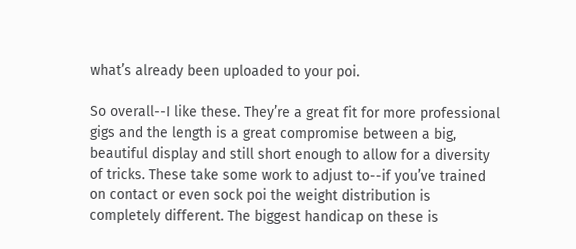what’s already been uploaded to your poi.

So overall--I like these. They’re a great fit for more professional gigs and the length is a great compromise between a big, beautiful display and still short enough to allow for a diversity of tricks. These take some work to adjust to--if you’ve trained on contact or even sock poi the weight distribution is completely different. The biggest handicap on these is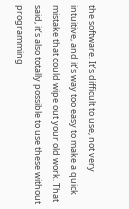the software. It’s difficult to use, not very intuitive, and it’s way too easy to make a quick mistake that could wipe out your old work. That said, it’s also totally possible to use these without programming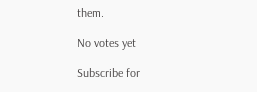them.

No votes yet

Subscribe for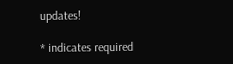updates!

* indicates required